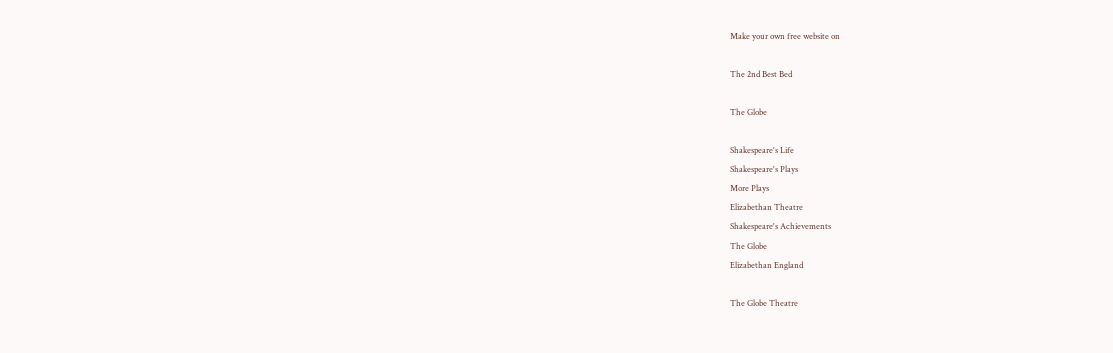Make your own free website on

The 2nd Best Bed

The Globe

Shakespeare's Life
Shakespeare's Plays
More Plays
Elizabethan Theatre
Shakespeare's Achievements
The Globe
Elizabethan England

The Globe Theatre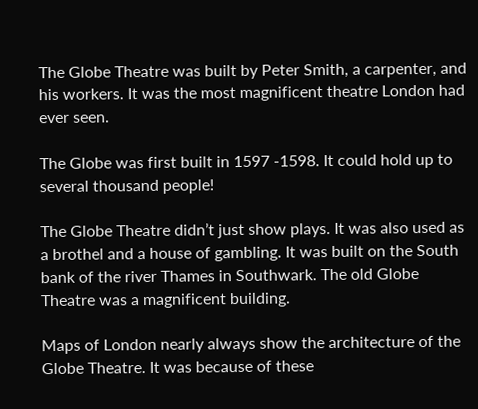The Globe Theatre was built by Peter Smith, a carpenter, and his workers. It was the most magnificent theatre London had ever seen.

The Globe was first built in 1597 -1598. It could hold up to several thousand people!

The Globe Theatre didn’t just show plays. It was also used as a brothel and a house of gambling. It was built on the South bank of the river Thames in Southwark. The old Globe Theatre was a magnificent building.

Maps of London nearly always show the architecture of the Globe Theatre. It was because of these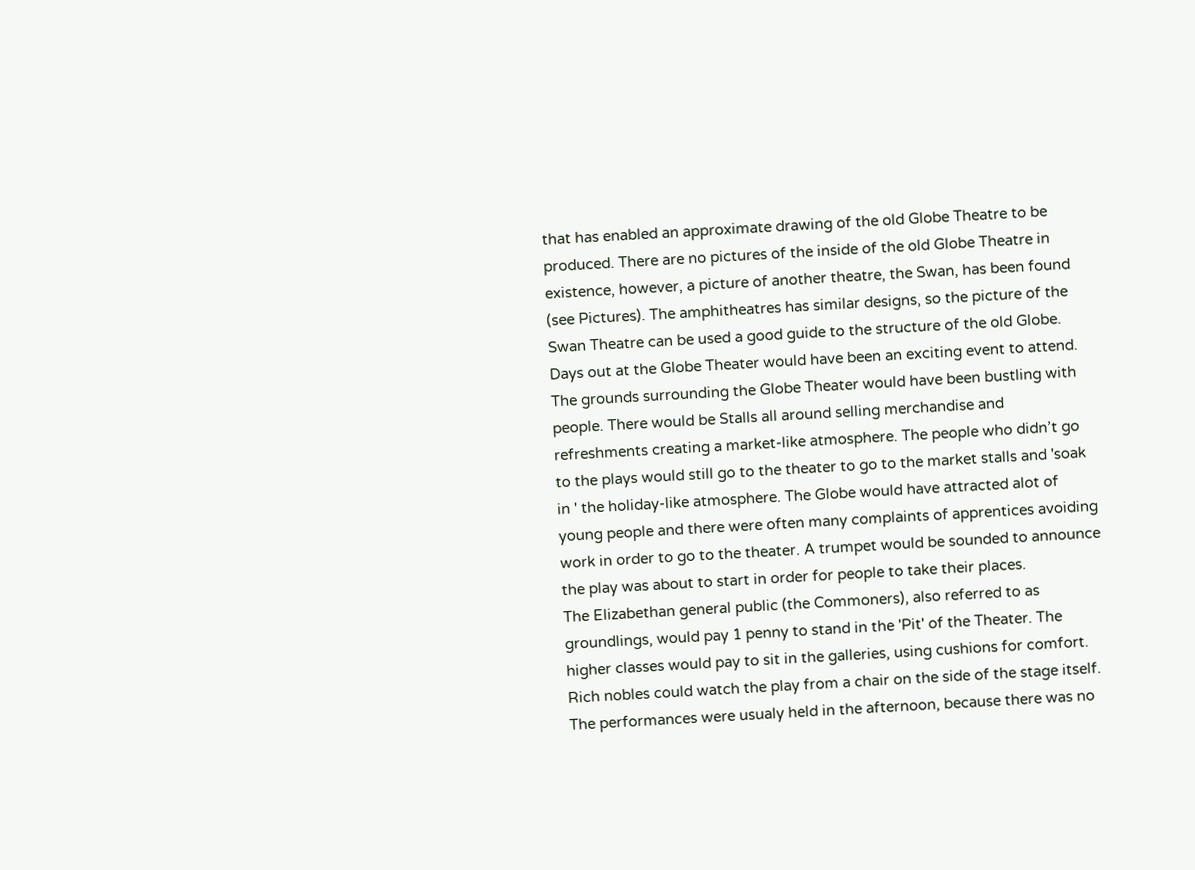that has enabled an approximate drawing of the old Globe Theatre to be produced. There are no pictures of the inside of the old Globe Theatre in existence, however, a picture of another theatre, the Swan, has been found (see Pictures). The amphitheatres has similar designs, so the picture of the Swan Theatre can be used a good guide to the structure of the old Globe.
Days out at the Globe Theater would have been an exciting event to attend. The grounds surrounding the Globe Theater would have been bustling with people. There would be Stalls all around selling merchandise and refreshments creating a market-like atmosphere. The people who didn’t go to the plays would still go to the theater to go to the market stalls and 'soak in ' the holiday-like atmosphere. The Globe would have attracted alot of young people and there were often many complaints of apprentices avoiding work in order to go to the theater. A trumpet would be sounded to announce the play was about to start in order for people to take their places.
The Elizabethan general public (the Commoners), also referred to as groundlings, would pay 1 penny to stand in the 'Pit' of the Theater. The higher classes would pay to sit in the galleries, using cushions for comfort. Rich nobles could watch the play from a chair on the side of the stage itself. The performances were usualy held in the afternoon, because there was no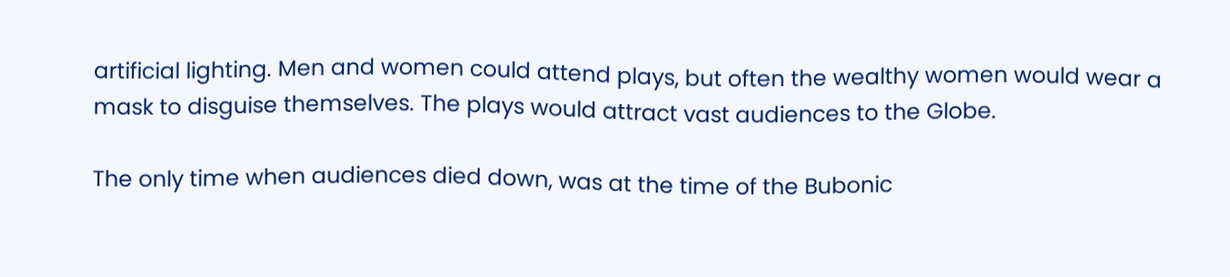artificial lighting. Men and women could attend plays, but often the wealthy women would wear a mask to disguise themselves. The plays would attract vast audiences to the Globe.

The only time when audiences died down, was at the time of the Bubonic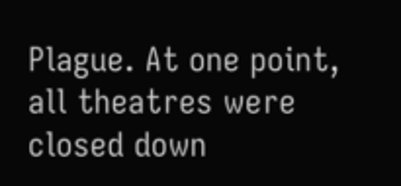Plague. At one point, all theatres were closed down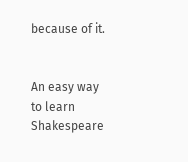because of it.


An easy way to learn Shakespeare